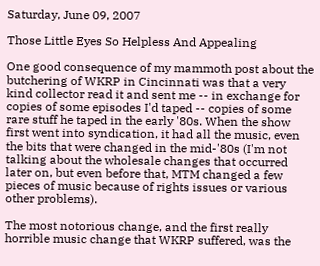Saturday, June 09, 2007

Those Little Eyes So Helpless And Appealing

One good consequence of my mammoth post about the butchering of WKRP in Cincinnati was that a very kind collector read it and sent me -- in exchange for copies of some episodes I'd taped -- copies of some rare stuff he taped in the early '80s. When the show first went into syndication, it had all the music, even the bits that were changed in the mid-'80s (I'm not talking about the wholesale changes that occurred later on, but even before that, MTM changed a few pieces of music because of rights issues or various other problems).

The most notorious change, and the first really horrible music change that WKRP suffered, was the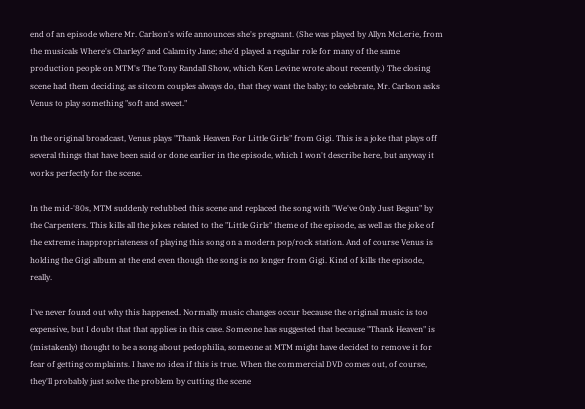end of an episode where Mr. Carlson's wife announces she's pregnant. (She was played by Allyn McLerie, from the musicals Where's Charley? and Calamity Jane; she'd played a regular role for many of the same production people on MTM's The Tony Randall Show, which Ken Levine wrote about recently.) The closing scene had them deciding, as sitcom couples always do, that they want the baby; to celebrate, Mr. Carlson asks Venus to play something "soft and sweet."

In the original broadcast, Venus plays "Thank Heaven For Little Girls" from Gigi. This is a joke that plays off several things that have been said or done earlier in the episode, which I won't describe here, but anyway it works perfectly for the scene.

In the mid-'80s, MTM suddenly redubbed this scene and replaced the song with "We've Only Just Begun" by the Carpenters. This kills all the jokes related to the "Little Girls" theme of the episode, as well as the joke of the extreme inappropriateness of playing this song on a modern pop/rock station. And of course Venus is holding the Gigi album at the end even though the song is no longer from Gigi. Kind of kills the episode, really.

I've never found out why this happened. Normally music changes occur because the original music is too expensive, but I doubt that that applies in this case. Someone has suggested that because "Thank Heaven" is (mistakenly) thought to be a song about pedophilia, someone at MTM might have decided to remove it for fear of getting complaints. I have no idea if this is true. When the commercial DVD comes out, of course, they'll probably just solve the problem by cutting the scene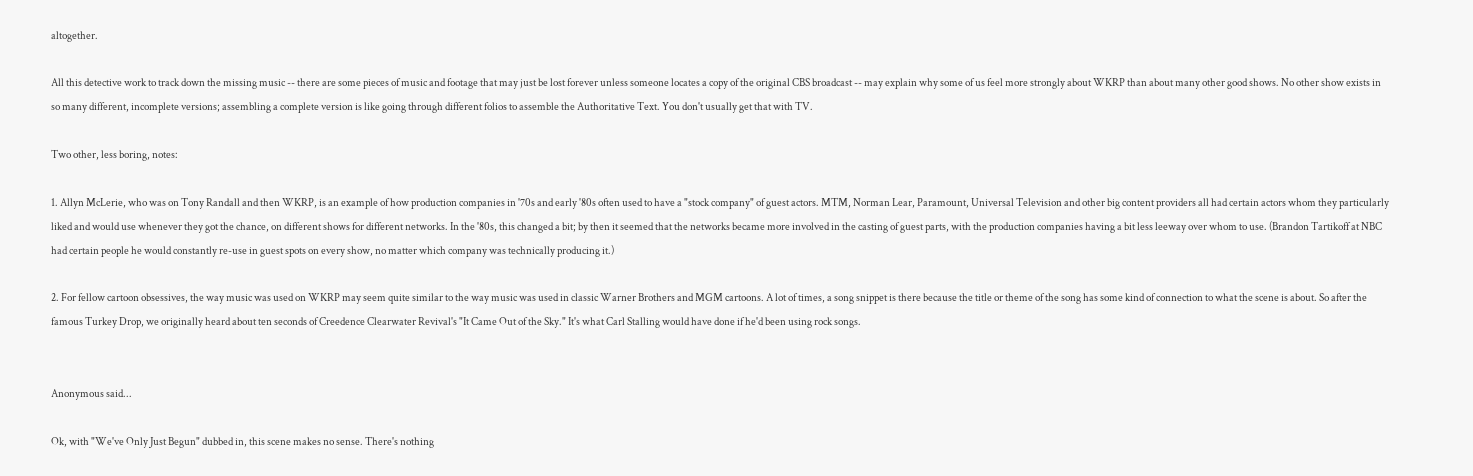altogether.

All this detective work to track down the missing music -- there are some pieces of music and footage that may just be lost forever unless someone locates a copy of the original CBS broadcast -- may explain why some of us feel more strongly about WKRP than about many other good shows. No other show exists in so many different, incomplete versions; assembling a complete version is like going through different folios to assemble the Authoritative Text. You don't usually get that with TV.

Two other, less boring, notes:

1. Allyn McLerie, who was on Tony Randall and then WKRP, is an example of how production companies in '70s and early '80s often used to have a "stock company" of guest actors. MTM, Norman Lear, Paramount, Universal Television and other big content providers all had certain actors whom they particularly liked and would use whenever they got the chance, on different shows for different networks. In the '80s, this changed a bit; by then it seemed that the networks became more involved in the casting of guest parts, with the production companies having a bit less leeway over whom to use. (Brandon Tartikoff at NBC had certain people he would constantly re-use in guest spots on every show, no matter which company was technically producing it.)

2. For fellow cartoon obsessives, the way music was used on WKRP may seem quite similar to the way music was used in classic Warner Brothers and MGM cartoons. A lot of times, a song snippet is there because the title or theme of the song has some kind of connection to what the scene is about. So after the famous Turkey Drop, we originally heard about ten seconds of Creedence Clearwater Revival's "It Came Out of the Sky." It's what Carl Stalling would have done if he'd been using rock songs.


Anonymous said...

Ok, with "We've Only Just Begun" dubbed in, this scene makes no sense. There's nothing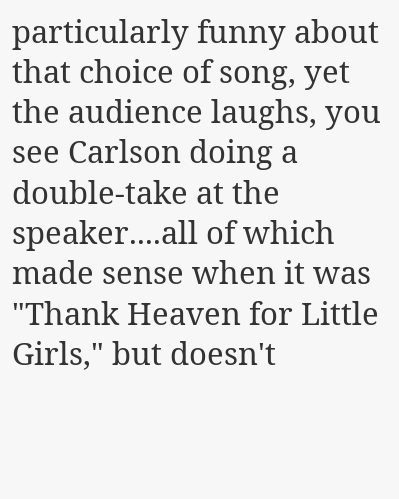particularly funny about that choice of song, yet the audience laughs, you see Carlson doing a double-take at the speaker....all of which made sense when it was "Thank Heaven for Little Girls," but doesn't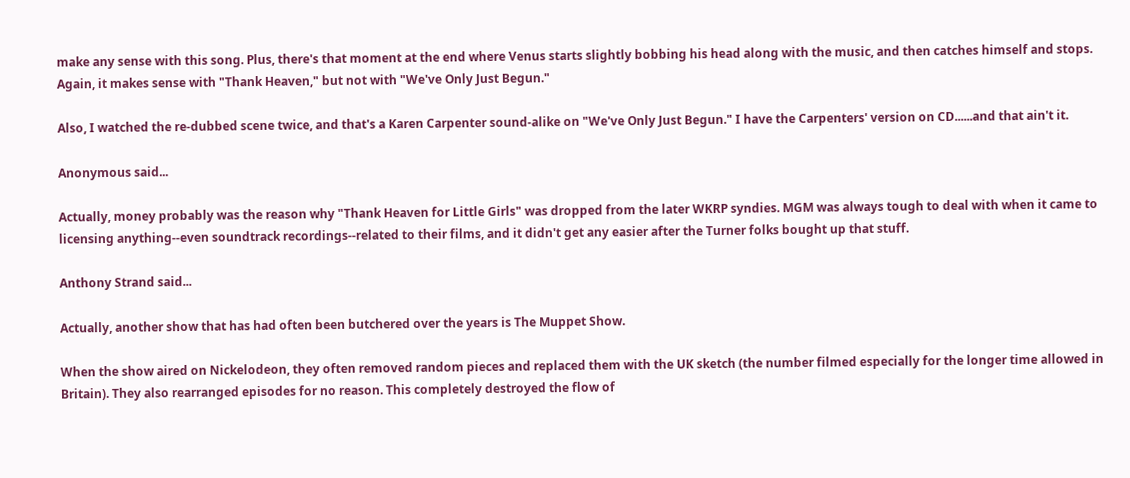make any sense with this song. Plus, there's that moment at the end where Venus starts slightly bobbing his head along with the music, and then catches himself and stops. Again, it makes sense with "Thank Heaven," but not with "We've Only Just Begun."

Also, I watched the re-dubbed scene twice, and that's a Karen Carpenter sound-alike on "We've Only Just Begun." I have the Carpenters' version on CD......and that ain't it.

Anonymous said...

Actually, money probably was the reason why "Thank Heaven for Little Girls" was dropped from the later WKRP syndies. MGM was always tough to deal with when it came to licensing anything--even soundtrack recordings--related to their films, and it didn't get any easier after the Turner folks bought up that stuff.

Anthony Strand said...

Actually, another show that has had often been butchered over the years is The Muppet Show.

When the show aired on Nickelodeon, they often removed random pieces and replaced them with the UK sketch (the number filmed especially for the longer time allowed in Britain). They also rearranged episodes for no reason. This completely destroyed the flow of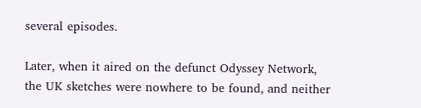several episodes.

Later, when it aired on the defunct Odyssey Network, the UK sketches were nowhere to be found, and neither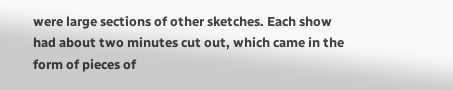were large sections of other sketches. Each show had about two minutes cut out, which came in the form of pieces of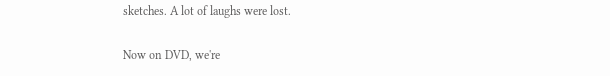sketches. A lot of laughs were lost.

Now on DVD, we're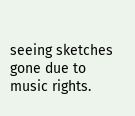seeing sketches gone due to music rights.